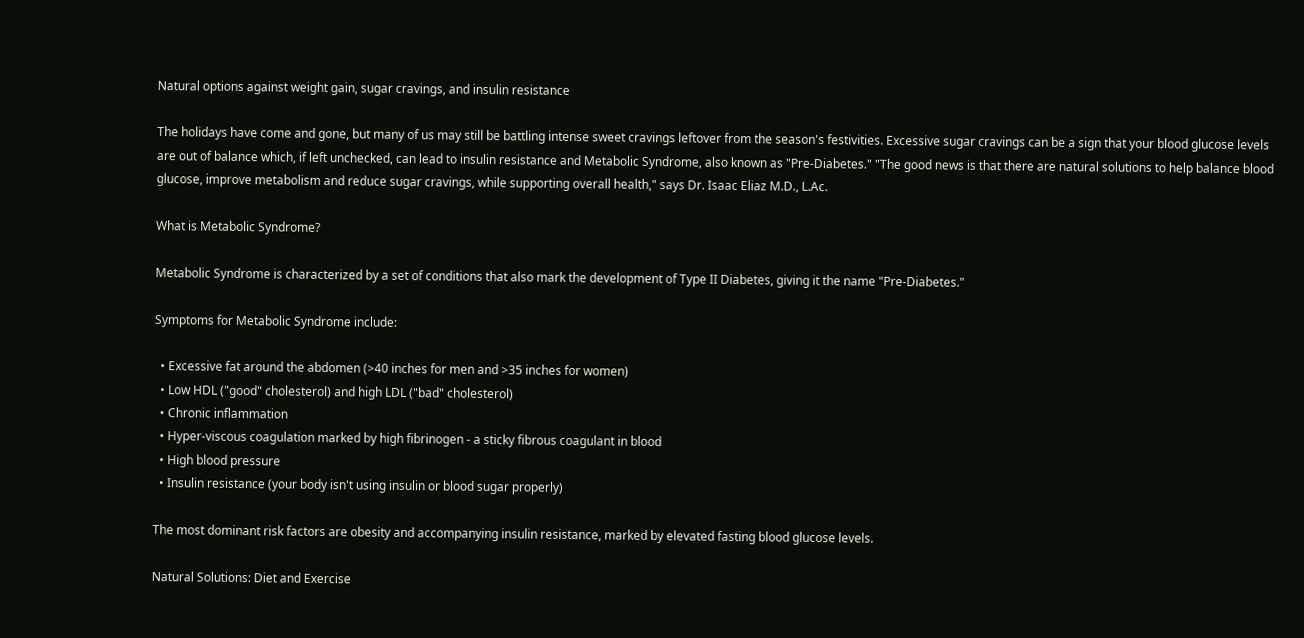Natural options against weight gain, sugar cravings, and insulin resistance

The holidays have come and gone, but many of us may still be battling intense sweet cravings leftover from the season's festivities. Excessive sugar cravings can be a sign that your blood glucose levels are out of balance which, if left unchecked, can lead to insulin resistance and Metabolic Syndrome, also known as "Pre-Diabetes." "The good news is that there are natural solutions to help balance blood glucose, improve metabolism and reduce sugar cravings, while supporting overall health," says Dr. Isaac Eliaz M.D., L.Ac.

What is Metabolic Syndrome?

Metabolic Syndrome is characterized by a set of conditions that also mark the development of Type II Diabetes, giving it the name "Pre-Diabetes."

Symptoms for Metabolic Syndrome include:

  • Excessive fat around the abdomen (>40 inches for men and >35 inches for women)
  • Low HDL ("good" cholesterol) and high LDL ("bad" cholesterol)
  • Chronic inflammation
  • Hyper-viscous coagulation marked by high fibrinogen - a sticky fibrous coagulant in blood
  • High blood pressure
  • Insulin resistance (your body isn't using insulin or blood sugar properly)

The most dominant risk factors are obesity and accompanying insulin resistance, marked by elevated fasting blood glucose levels.

Natural Solutions: Diet and Exercise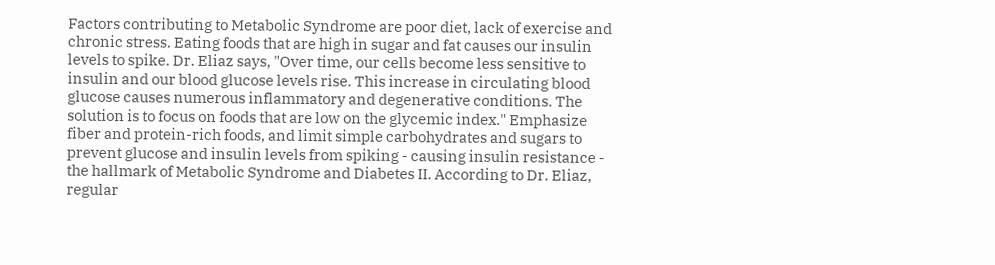Factors contributing to Metabolic Syndrome are poor diet, lack of exercise and chronic stress. Eating foods that are high in sugar and fat causes our insulin levels to spike. Dr. Eliaz says, "Over time, our cells become less sensitive to insulin and our blood glucose levels rise. This increase in circulating blood glucose causes numerous inflammatory and degenerative conditions. The solution is to focus on foods that are low on the glycemic index." Emphasize fiber and protein-rich foods, and limit simple carbohydrates and sugars to prevent glucose and insulin levels from spiking - causing insulin resistance - the hallmark of Metabolic Syndrome and Diabetes II. According to Dr. Eliaz, regular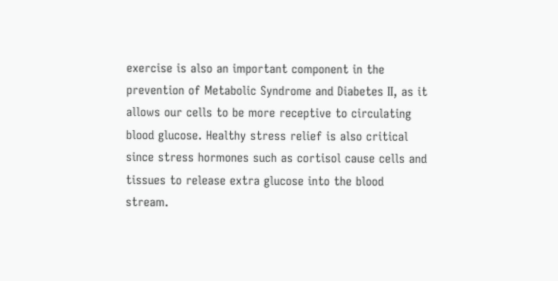exercise is also an important component in the prevention of Metabolic Syndrome and Diabetes II, as it allows our cells to be more receptive to circulating blood glucose. Healthy stress relief is also critical since stress hormones such as cortisol cause cells and tissues to release extra glucose into the blood stream.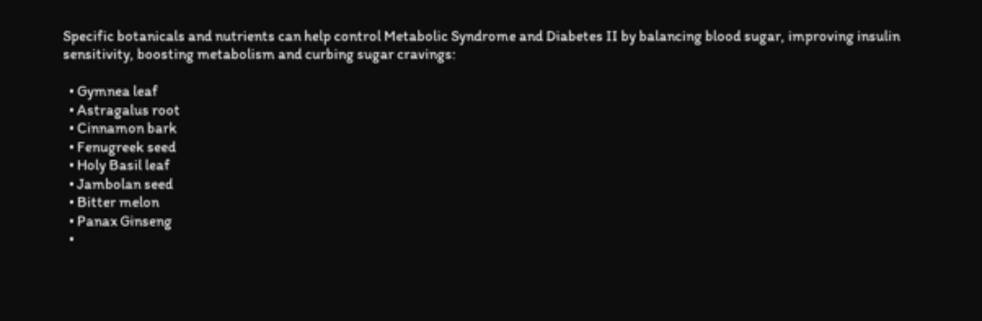Specific botanicals and nutrients can help control Metabolic Syndrome and Diabetes II by balancing blood sugar, improving insulin sensitivity, boosting metabolism and curbing sugar cravings:

  • Gymnea leaf
  • Astragalus root
  • Cinnamon bark
  • Fenugreek seed
  • Holy Basil leaf
  • Jambolan seed
  • Bitter melon
  • Panax Ginseng
  •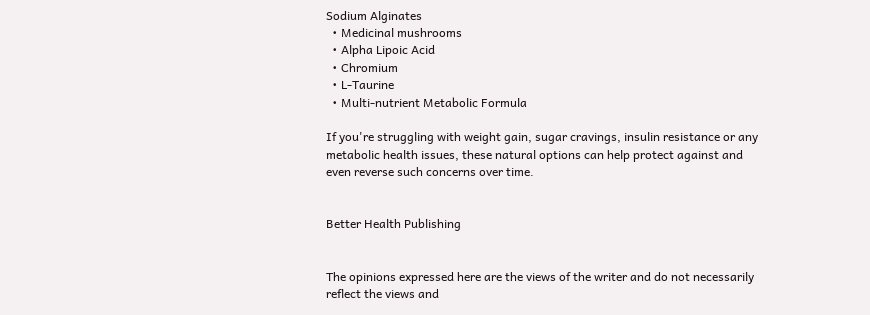Sodium Alginates
  • Medicinal mushrooms
  • Alpha Lipoic Acid
  • Chromium
  • L-Taurine
  • Multi-nutrient Metabolic Formula

If you're struggling with weight gain, sugar cravings, insulin resistance or any metabolic health issues, these natural options can help protect against and even reverse such concerns over time.


Better Health Publishing


The opinions expressed here are the views of the writer and do not necessarily reflect the views and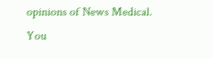opinions of News Medical.
You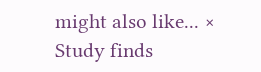might also like... ×
Study finds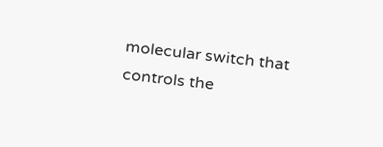molecular switch that controls the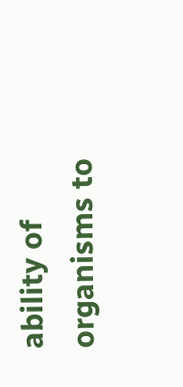ability of organisms to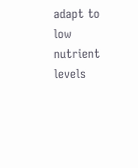adapt to low nutrient levels